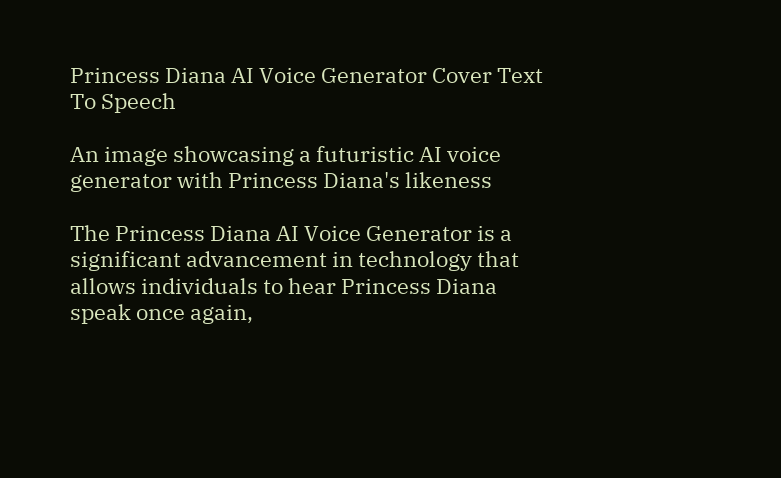Princess Diana AI Voice Generator Cover Text To Speech

An image showcasing a futuristic AI voice generator with Princess Diana's likeness

The Princess Diana AI Voice Generator is a significant advancement in technology that allows individuals to hear Princess Diana speak once again,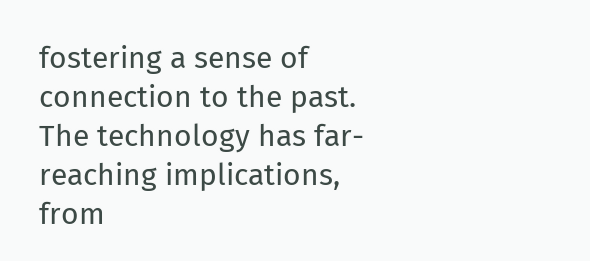fostering a sense of connection to the past. The technology has far-reaching implications, from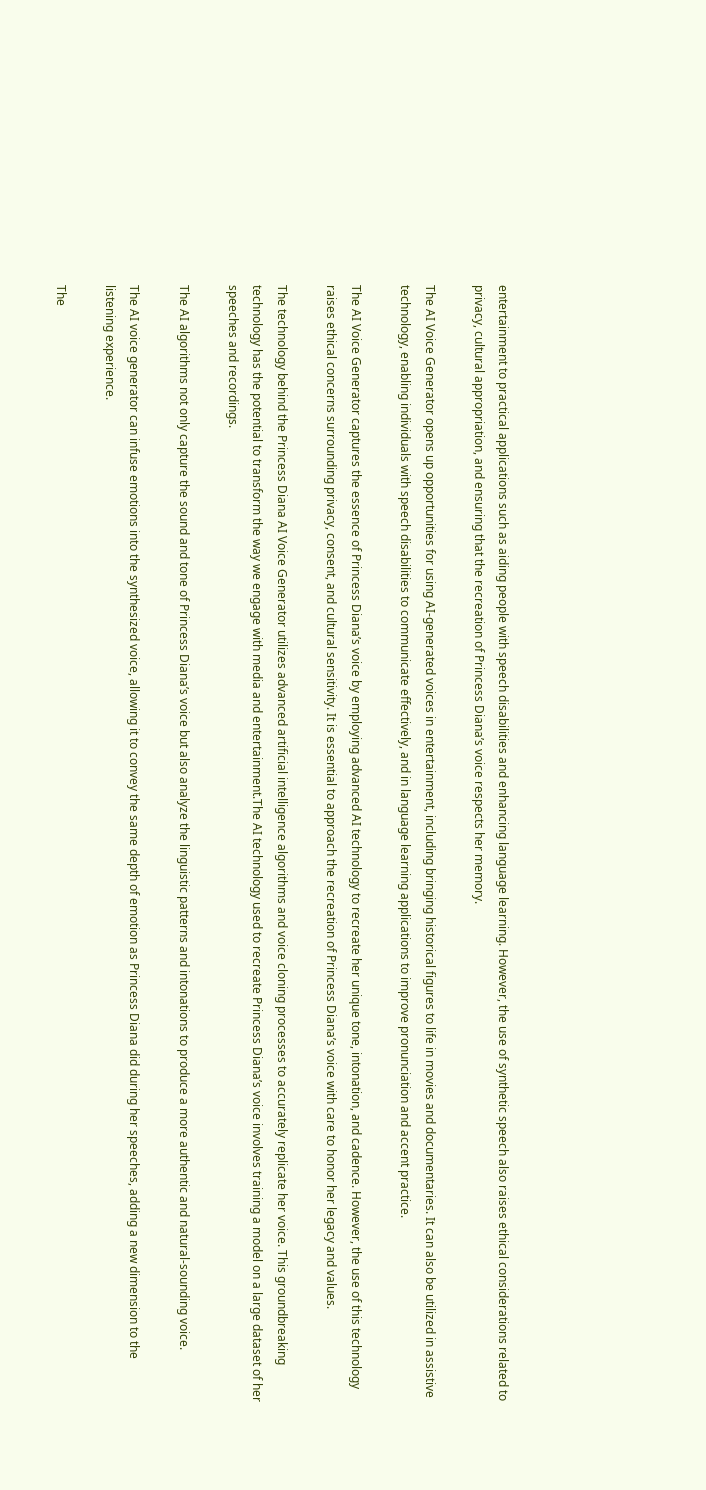entertainment to practical applications such as aiding people with speech disabilities and enhancing language learning. However, the use of synthetic speech also raises ethical considerations related to privacy, cultural appropriation, and ensuring that the recreation of Princess Diana’s voice respects her memory.

The AI Voice Generator opens up opportunities for using AI-generated voices in entertainment, including bringing historical figures to life in movies and documentaries. It can also be utilized in assistive technology, enabling individuals with speech disabilities to communicate effectively, and in language learning applications to improve pronunciation and accent practice.

The AI Voice Generator captures the essence of Princess Diana’s voice by employing advanced AI technology to recreate her unique tone, intonation, and cadence. However, the use of this technology raises ethical concerns surrounding privacy, consent, and cultural sensitivity. It is essential to approach the recreation of Princess Diana’s voice with care to honor her legacy and values.

The technology behind the Princess Diana AI Voice Generator utilizes advanced artificial intelligence algorithms and voice cloning processes to accurately replicate her voice. This groundbreaking technology has the potential to transform the way we engage with media and entertainment.The AI technology used to recreate Princess Diana’s voice involves training a model on a large dataset of her speeches and recordings.

The AI algorithms not only capture the sound and tone of Princess Diana’s voice but also analyze the linguistic patterns and intonations to produce a more authentic and natural-sounding voice.

The AI voice generator can infuse emotions into the synthesized voice, allowing it to convey the same depth of emotion as Princess Diana did during her speeches, adding a new dimension to the listening experience.

The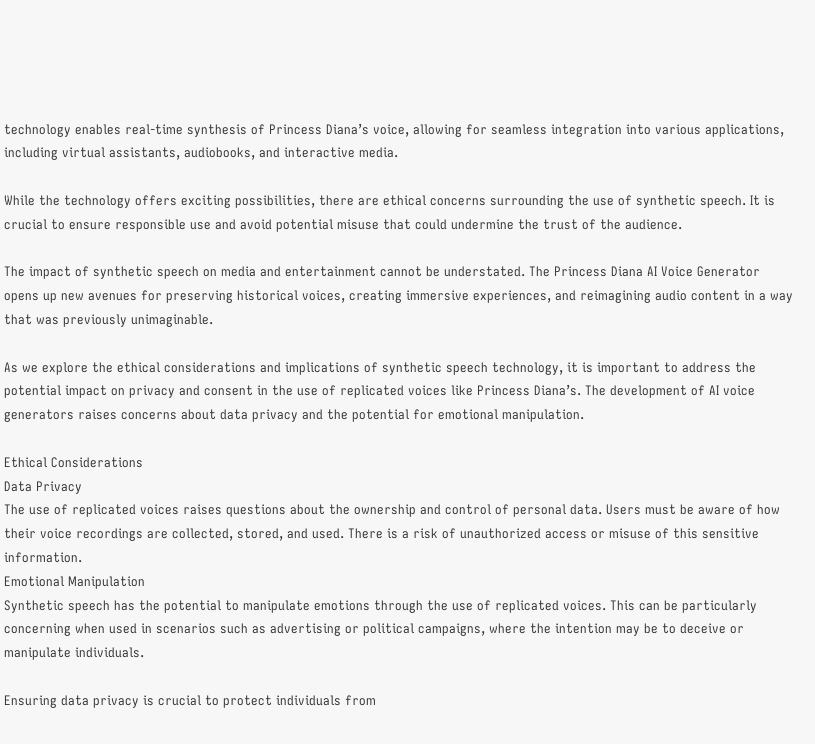technology enables real-time synthesis of Princess Diana’s voice, allowing for seamless integration into various applications, including virtual assistants, audiobooks, and interactive media.

While the technology offers exciting possibilities, there are ethical concerns surrounding the use of synthetic speech. It is crucial to ensure responsible use and avoid potential misuse that could undermine the trust of the audience.

The impact of synthetic speech on media and entertainment cannot be understated. The Princess Diana AI Voice Generator opens up new avenues for preserving historical voices, creating immersive experiences, and reimagining audio content in a way that was previously unimaginable.

As we explore the ethical considerations and implications of synthetic speech technology, it is important to address the potential impact on privacy and consent in the use of replicated voices like Princess Diana’s. The development of AI voice generators raises concerns about data privacy and the potential for emotional manipulation.

Ethical Considerations
Data Privacy
The use of replicated voices raises questions about the ownership and control of personal data. Users must be aware of how their voice recordings are collected, stored, and used. There is a risk of unauthorized access or misuse of this sensitive information.
Emotional Manipulation
Synthetic speech has the potential to manipulate emotions through the use of replicated voices. This can be particularly concerning when used in scenarios such as advertising or political campaigns, where the intention may be to deceive or manipulate individuals.

Ensuring data privacy is crucial to protect individuals from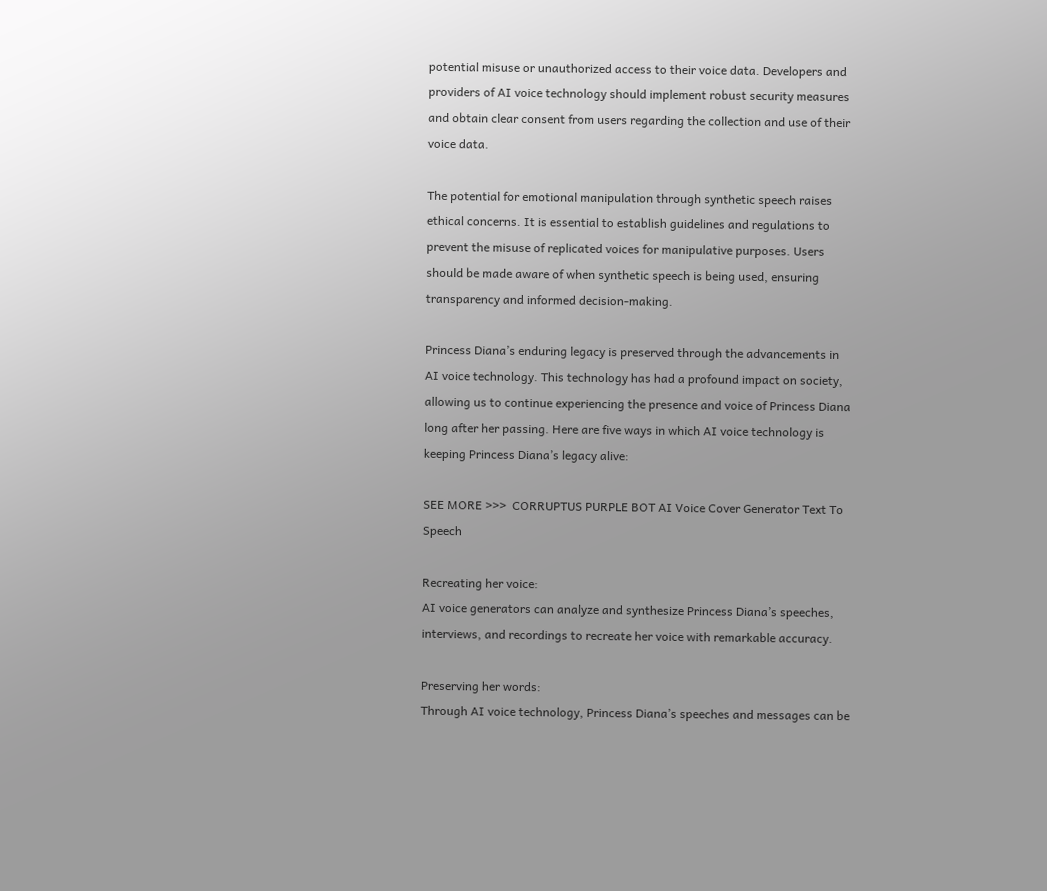potential misuse or unauthorized access to their voice data. Developers and providers of AI voice technology should implement robust security measures and obtain clear consent from users regarding the collection and use of their voice data.

The potential for emotional manipulation through synthetic speech raises ethical concerns. It is essential to establish guidelines and regulations to prevent the misuse of replicated voices for manipulative purposes. Users should be made aware of when synthetic speech is being used, ensuring transparency and informed decision-making.

Princess Diana’s enduring legacy is preserved through the advancements in AI voice technology. This technology has had a profound impact on society, allowing us to continue experiencing the presence and voice of Princess Diana long after her passing. Here are five ways in which AI voice technology is keeping Princess Diana’s legacy alive:

SEE MORE >>>  CORRUPTUS PURPLE BOT AI Voice Cover Generator Text To Speech

Recreating her voice:
AI voice generators can analyze and synthesize Princess Diana’s speeches, interviews, and recordings to recreate her voice with remarkable accuracy.

Preserving her words:
Through AI voice technology, Princess Diana’s speeches and messages can be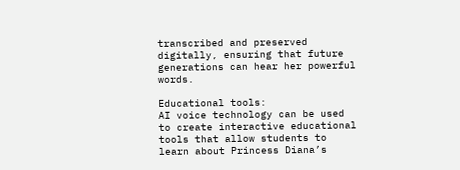transcribed and preserved digitally, ensuring that future generations can hear her powerful words.

Educational tools:
AI voice technology can be used to create interactive educational tools that allow students to learn about Princess Diana’s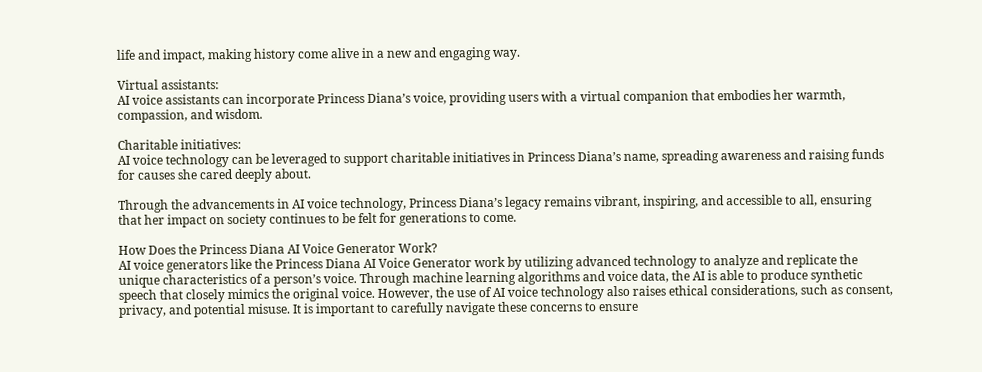life and impact, making history come alive in a new and engaging way.

Virtual assistants:
AI voice assistants can incorporate Princess Diana’s voice, providing users with a virtual companion that embodies her warmth, compassion, and wisdom.

Charitable initiatives:
AI voice technology can be leveraged to support charitable initiatives in Princess Diana’s name, spreading awareness and raising funds for causes she cared deeply about.

Through the advancements in AI voice technology, Princess Diana’s legacy remains vibrant, inspiring, and accessible to all, ensuring that her impact on society continues to be felt for generations to come.

How Does the Princess Diana AI Voice Generator Work?
AI voice generators like the Princess Diana AI Voice Generator work by utilizing advanced technology to analyze and replicate the unique characteristics of a person’s voice. Through machine learning algorithms and voice data, the AI is able to produce synthetic speech that closely mimics the original voice. However, the use of AI voice technology also raises ethical considerations, such as consent, privacy, and potential misuse. It is important to carefully navigate these concerns to ensure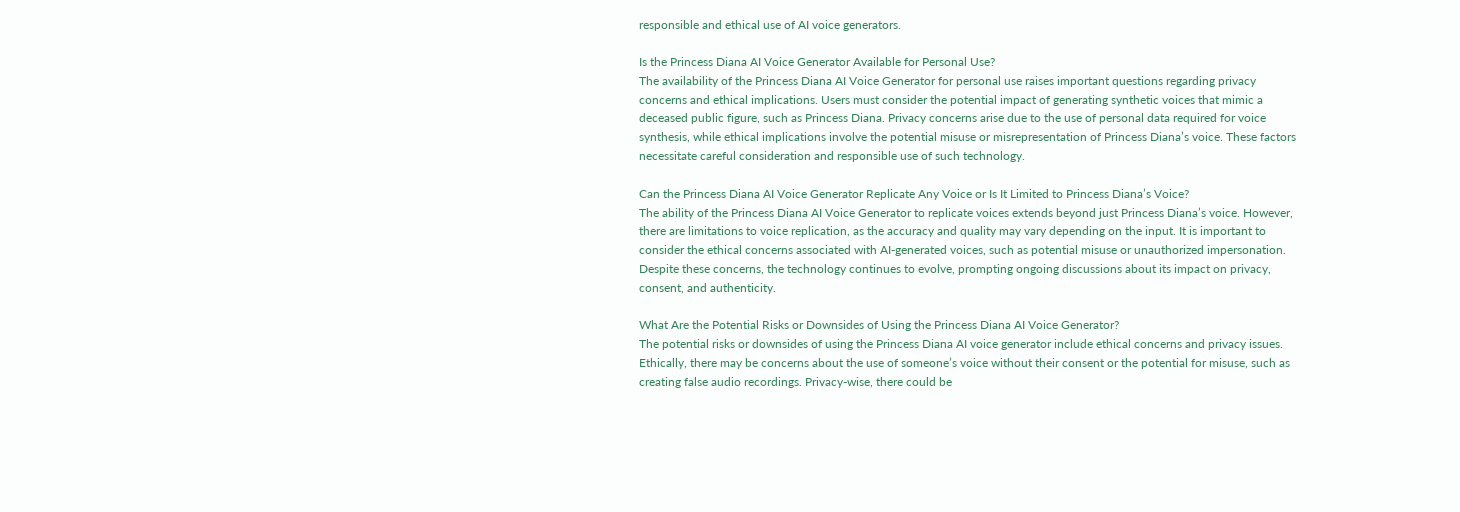responsible and ethical use of AI voice generators.

Is the Princess Diana AI Voice Generator Available for Personal Use?
The availability of the Princess Diana AI Voice Generator for personal use raises important questions regarding privacy concerns and ethical implications. Users must consider the potential impact of generating synthetic voices that mimic a deceased public figure, such as Princess Diana. Privacy concerns arise due to the use of personal data required for voice synthesis, while ethical implications involve the potential misuse or misrepresentation of Princess Diana’s voice. These factors necessitate careful consideration and responsible use of such technology.

Can the Princess Diana AI Voice Generator Replicate Any Voice or Is It Limited to Princess Diana’s Voice?
The ability of the Princess Diana AI Voice Generator to replicate voices extends beyond just Princess Diana’s voice. However, there are limitations to voice replication, as the accuracy and quality may vary depending on the input. It is important to consider the ethical concerns associated with AI-generated voices, such as potential misuse or unauthorized impersonation. Despite these concerns, the technology continues to evolve, prompting ongoing discussions about its impact on privacy, consent, and authenticity.

What Are the Potential Risks or Downsides of Using the Princess Diana AI Voice Generator?
The potential risks or downsides of using the Princess Diana AI voice generator include ethical concerns and privacy issues. Ethically, there may be concerns about the use of someone’s voice without their consent or the potential for misuse, such as creating false audio recordings. Privacy-wise, there could be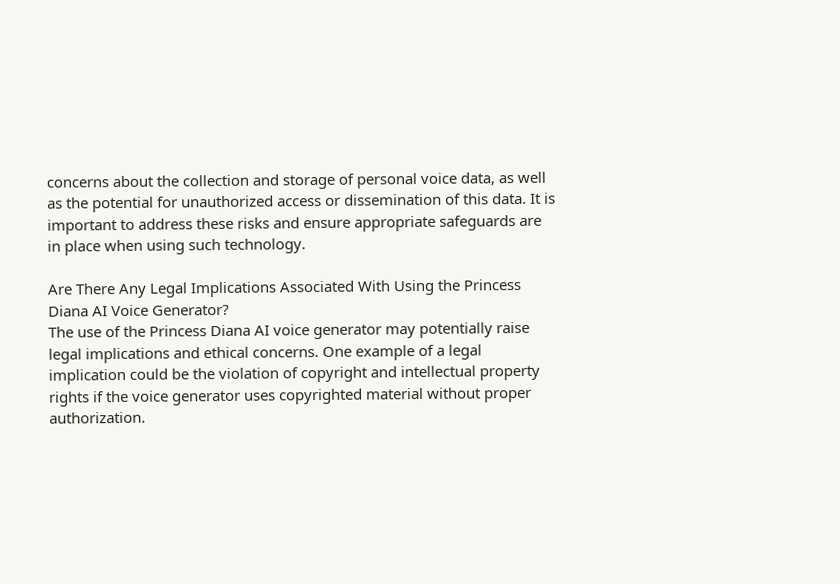concerns about the collection and storage of personal voice data, as well as the potential for unauthorized access or dissemination of this data. It is important to address these risks and ensure appropriate safeguards are in place when using such technology.

Are There Any Legal Implications Associated With Using the Princess Diana AI Voice Generator?
The use of the Princess Diana AI voice generator may potentially raise legal implications and ethical concerns. One example of a legal implication could be the violation of copyright and intellectual property rights if the voice generator uses copyrighted material without proper authorization.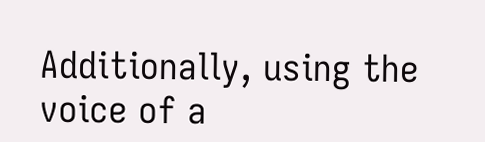Additionally, using the voice of a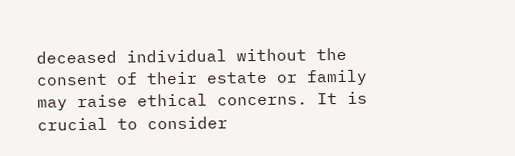deceased individual without the consent of their estate or family may raise ethical concerns. It is crucial to consider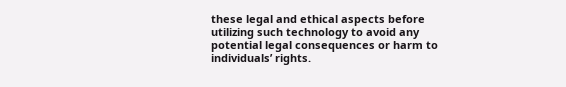these legal and ethical aspects before utilizing such technology to avoid any potential legal consequences or harm to individuals’ rights.